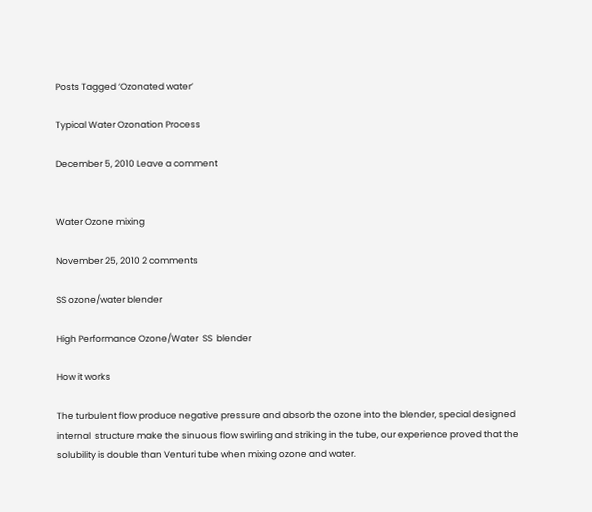Posts Tagged ‘Ozonated water’

Typical Water Ozonation Process

December 5, 2010 Leave a comment


Water Ozone mixing

November 25, 2010 2 comments

SS ozone/water blender

High Performance Ozone/Water  SS  blender

How it works

The turbulent flow produce negative pressure and absorb the ozone into the blender, special designed internal  structure make the sinuous flow swirling and striking in the tube, our experience proved that the solubility is double than Venturi tube when mixing ozone and water.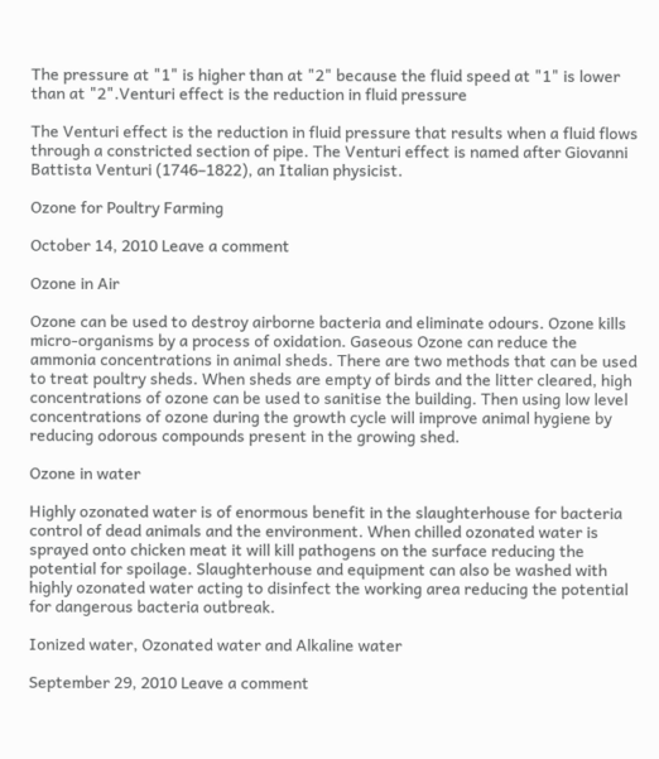The pressure at "1" is higher than at "2" because the fluid speed at "1" is lower than at "2".Venturi effect is the reduction in fluid pressure

The Venturi effect is the reduction in fluid pressure that results when a fluid flows through a constricted section of pipe. The Venturi effect is named after Giovanni Battista Venturi (1746–1822), an Italian physicist.

Ozone for Poultry Farming

October 14, 2010 Leave a comment

Ozone in Air

Ozone can be used to destroy airborne bacteria and eliminate odours. Ozone kills micro-organisms by a process of oxidation. Gaseous Ozone can reduce the ammonia concentrations in animal sheds. There are two methods that can be used to treat poultry sheds. When sheds are empty of birds and the litter cleared, high concentrations of ozone can be used to sanitise the building. Then using low level concentrations of ozone during the growth cycle will improve animal hygiene by reducing odorous compounds present in the growing shed.

Ozone in water

Highly ozonated water is of enormous benefit in the slaughterhouse for bacteria control of dead animals and the environment. When chilled ozonated water is sprayed onto chicken meat it will kill pathogens on the surface reducing the potential for spoilage. Slaughterhouse and equipment can also be washed with highly ozonated water acting to disinfect the working area reducing the potential for dangerous bacteria outbreak.

Ionized water, Ozonated water and Alkaline water

September 29, 2010 Leave a comment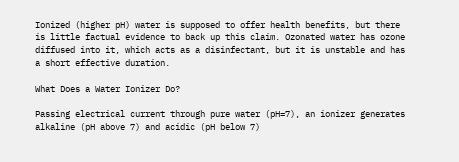Ionized (higher pH) water is supposed to offer health benefits, but there is little factual evidence to back up this claim. Ozonated water has ozone diffused into it, which acts as a disinfectant, but it is unstable and has a short effective duration.

What Does a Water Ionizer Do?

Passing electrical current through pure water (pH=7), an ionizer generates alkaline (pH above 7) and acidic (pH below 7)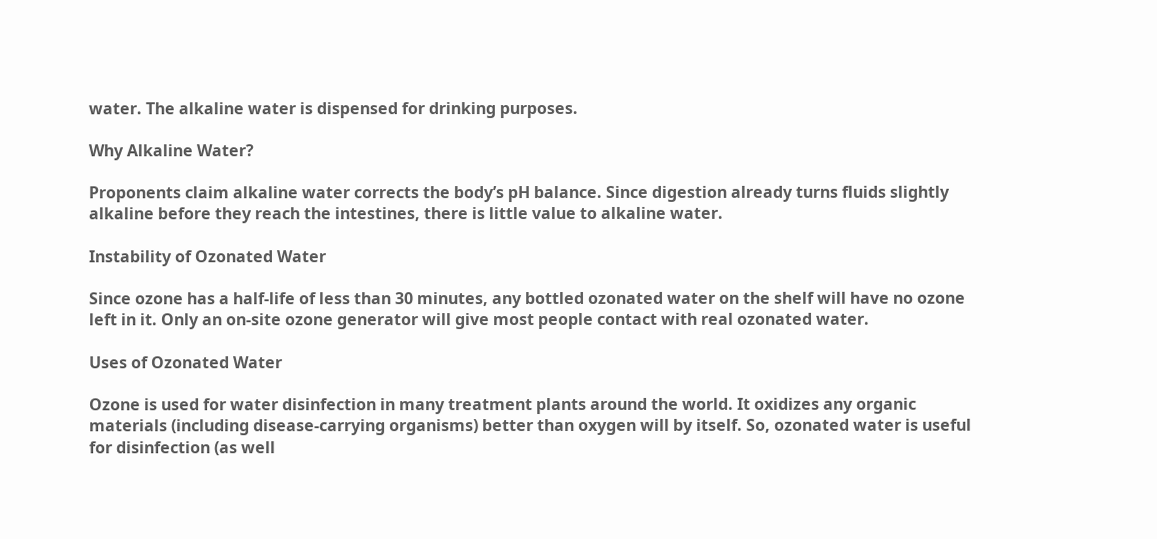water. The alkaline water is dispensed for drinking purposes.

Why Alkaline Water?

Proponents claim alkaline water corrects the body’s pH balance. Since digestion already turns fluids slightly alkaline before they reach the intestines, there is little value to alkaline water.

Instability of Ozonated Water

Since ozone has a half-life of less than 30 minutes, any bottled ozonated water on the shelf will have no ozone left in it. Only an on-site ozone generator will give most people contact with real ozonated water.

Uses of Ozonated Water

Ozone is used for water disinfection in many treatment plants around the world. It oxidizes any organic materials (including disease-carrying organisms) better than oxygen will by itself. So, ozonated water is useful for disinfection (as well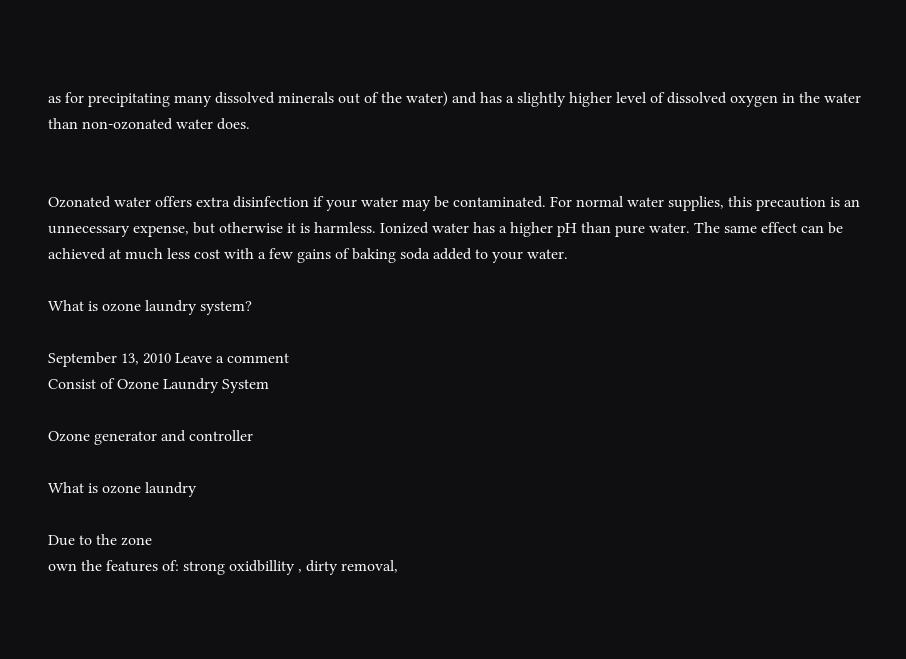as for precipitating many dissolved minerals out of the water) and has a slightly higher level of dissolved oxygen in the water than non-ozonated water does.


Ozonated water offers extra disinfection if your water may be contaminated. For normal water supplies, this precaution is an unnecessary expense, but otherwise it is harmless. Ionized water has a higher pH than pure water. The same effect can be achieved at much less cost with a few gains of baking soda added to your water.

What is ozone laundry system?

September 13, 2010 Leave a comment
Consist of Ozone Laundry System

Ozone generator and controller

What is ozone laundry

Due to the zone
own the features of: strong oxidbillity , dirty removal,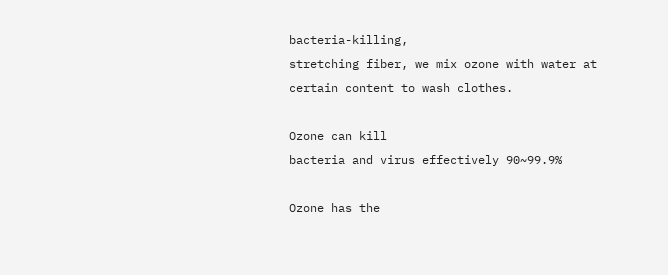bacteria-killing,
stretching fiber, we mix ozone with water at certain content to wash clothes.

Ozone can kill
bacteria and virus effectively 90~99.9%

Ozone has the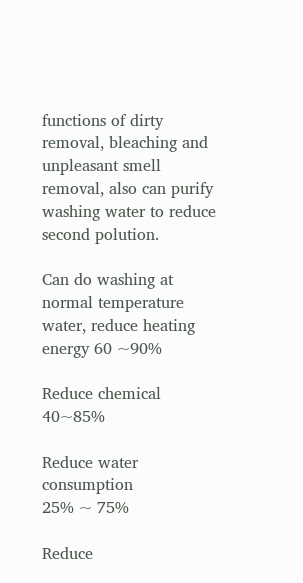functions of dirty removal, bleaching and unpleasant smell removal, also can purify
washing water to reduce second polution.

Can do washing at
normal temperature water, reduce heating energy 60 ~90%

Reduce chemical 40~85%

Reduce water consumption
25% ~ 75%

Reduce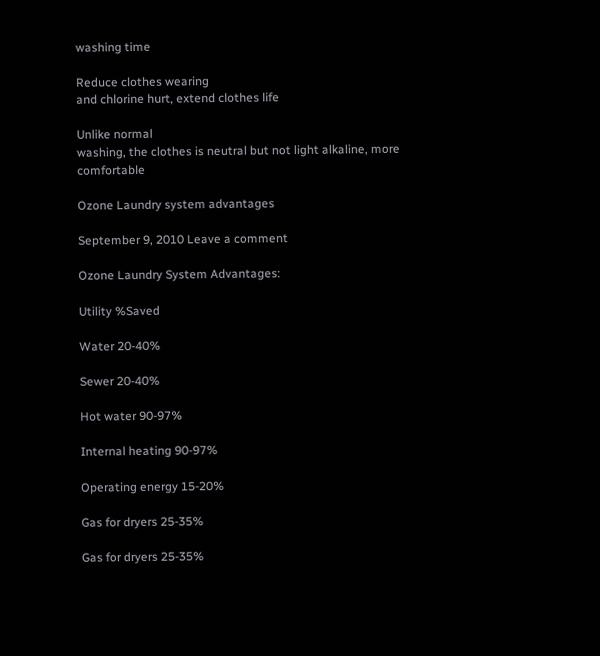washing time

Reduce clothes wearing
and chlorine hurt, extend clothes life

Unlike normal
washing, the clothes is neutral but not light alkaline, more comfortable

Ozone Laundry system advantages

September 9, 2010 Leave a comment

Ozone Laundry System Advantages:

Utility %Saved

Water 20-40%

Sewer 20-40%

Hot water 90-97%

Internal heating 90-97%

Operating energy 15-20%

Gas for dryers 25-35%

Gas for dryers 25-35%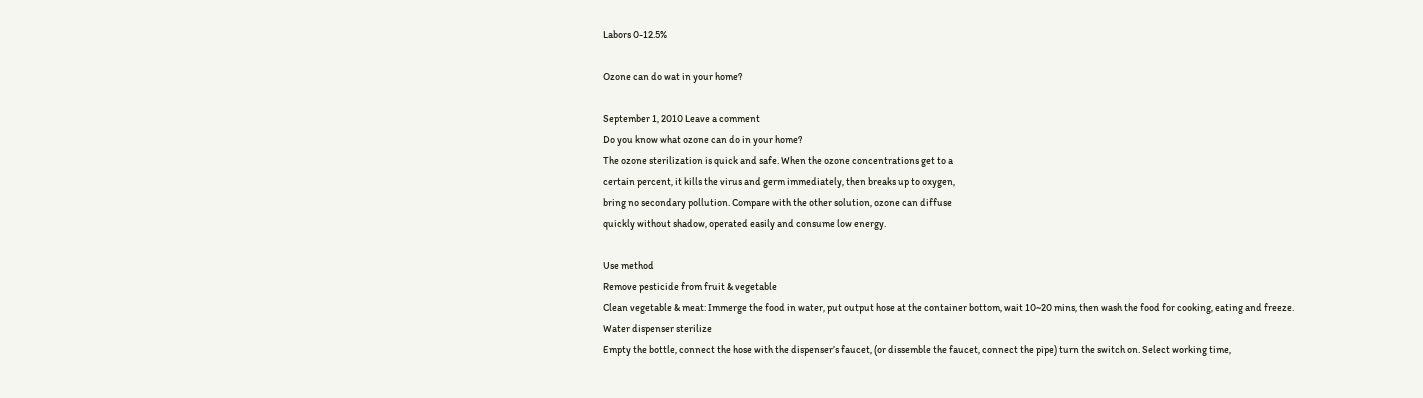Labors 0-12.5%

Ozone can do wat in your home?

September 1, 2010 Leave a comment
Do you know what ozone can do in your home?
The ozone sterilization is quick and safe. When the ozone concentrations get to a
certain percent, it kills the virus and germ immediately, then breaks up to oxygen,
bring no secondary pollution. Compare with the other solution, ozone can diffuse
quickly without shadow, operated easily and consume low energy.

Use method
Remove pesticide from fruit & vegetable
Clean vegetable & meat: Immerge the food in water, put output hose at the container bottom, wait 10~20 mins, then wash the food for cooking, eating and freeze.
Water dispenser sterilize
Empty the bottle, connect the hose with the dispenser’s faucet, (or dissemble the faucet, connect the pipe) turn the switch on. Select working time,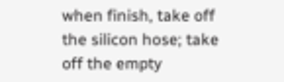when finish, take off the silicon hose; take off the empty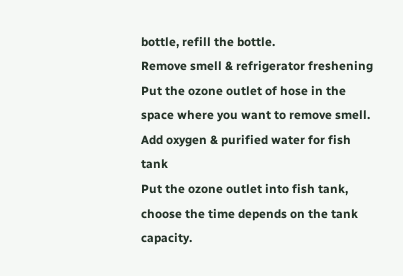bottle, refill the bottle.
Remove smell & refrigerator freshening
Put the ozone outlet of hose in the space where you want to remove smell.
Add oxygen & purified water for fish tank
Put the ozone outlet into fish tank, choose the time depends on the tank capacity.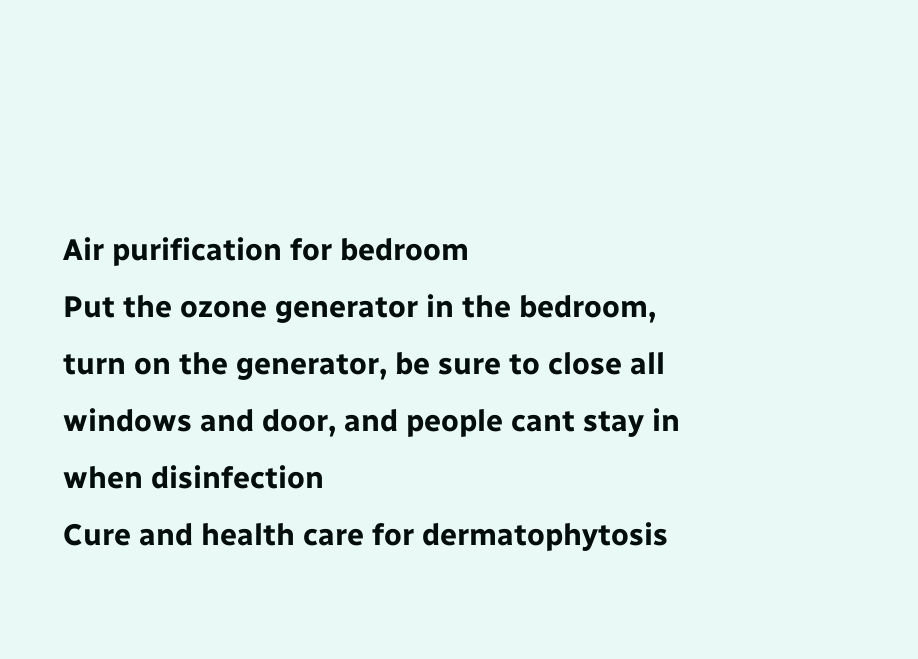Air purification for bedroom
Put the ozone generator in the bedroom, turn on the generator, be sure to close all windows and door, and people cant stay in when disinfection
Cure and health care for dermatophytosis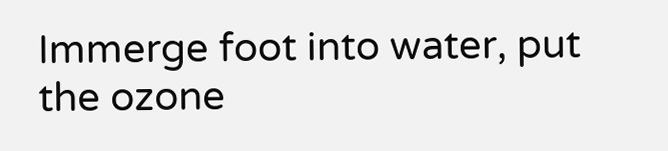Immerge foot into water, put the ozone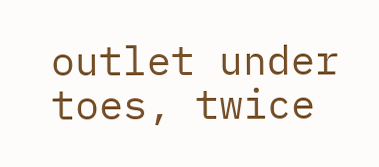outlet under toes, twice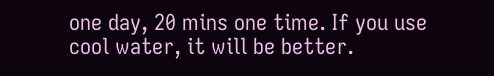one day, 20 mins one time. If you use cool water, it will be better.